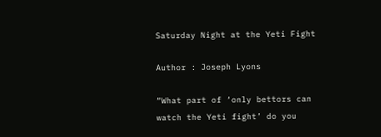Saturday Night at the Yeti Fight

Author : Joseph Lyons

“What part of ‘only bettors can watch the Yeti fight’ do you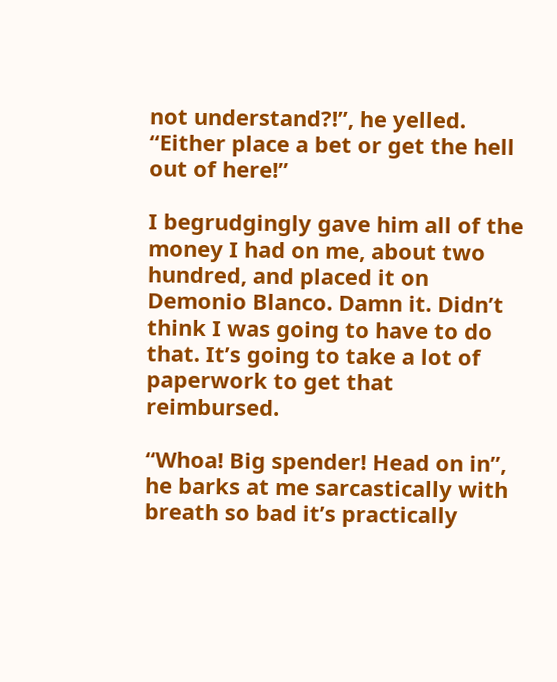not understand?!”, he yelled. “Either place a bet or get the hell out of here!”

I begrudgingly gave him all of the money I had on me, about two hundred, and placed it on Demonio Blanco. Damn it. Didn’t think I was going to have to do that. It’s going to take a lot of paperwork to get that reimbursed.

“Whoa! Big spender! Head on in”, he barks at me sarcastically with breath so bad it’s practically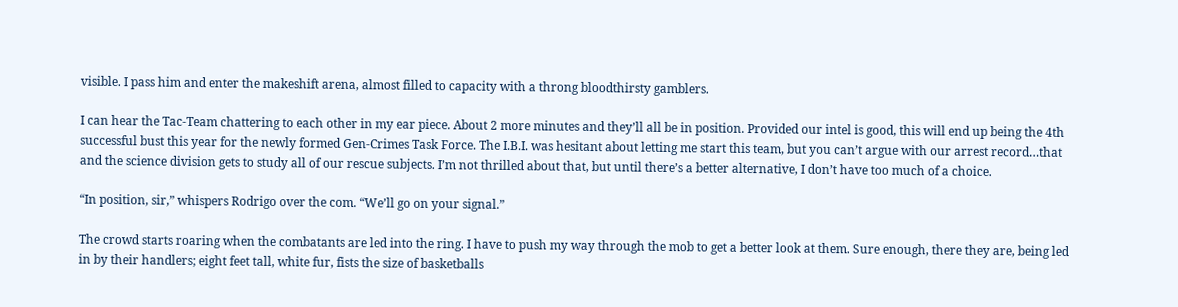visible. I pass him and enter the makeshift arena, almost filled to capacity with a throng bloodthirsty gamblers.

I can hear the Tac-Team chattering to each other in my ear piece. About 2 more minutes and they’ll all be in position. Provided our intel is good, this will end up being the 4th successful bust this year for the newly formed Gen-Crimes Task Force. The I.B.I. was hesitant about letting me start this team, but you can’t argue with our arrest record…that and the science division gets to study all of our rescue subjects. I’m not thrilled about that, but until there’s a better alternative, I don’t have too much of a choice.

“In position, sir,” whispers Rodrigo over the com. “We’ll go on your signal.”

The crowd starts roaring when the combatants are led into the ring. I have to push my way through the mob to get a better look at them. Sure enough, there they are, being led in by their handlers; eight feet tall, white fur, fists the size of basketballs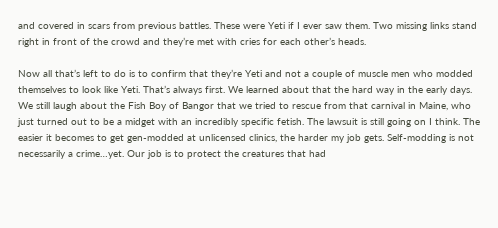and covered in scars from previous battles. These were Yeti if I ever saw them. Two missing links stand right in front of the crowd and they’re met with cries for each other’s heads.

Now all that’s left to do is to confirm that they’re Yeti and not a couple of muscle men who modded themselves to look like Yeti. That’s always first. We learned about that the hard way in the early days. We still laugh about the Fish Boy of Bangor that we tried to rescue from that carnival in Maine, who just turned out to be a midget with an incredibly specific fetish. The lawsuit is still going on I think. The easier it becomes to get gen-modded at unlicensed clinics, the harder my job gets. Self-modding is not necessarily a crime…yet. Our job is to protect the creatures that had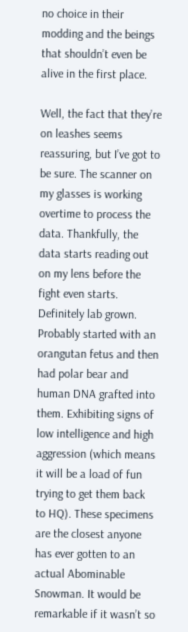no choice in their modding and the beings that shouldn’t even be alive in the first place.

Well, the fact that they’re on leashes seems reassuring, but I’ve got to be sure. The scanner on my glasses is working overtime to process the data. Thankfully, the data starts reading out on my lens before the fight even starts. Definitely lab grown. Probably started with an orangutan fetus and then had polar bear and human DNA grafted into them. Exhibiting signs of low intelligence and high aggression (which means it will be a load of fun trying to get them back to HQ). These specimens are the closest anyone has ever gotten to an actual Abominable Snowman. It would be remarkable if it wasn’t so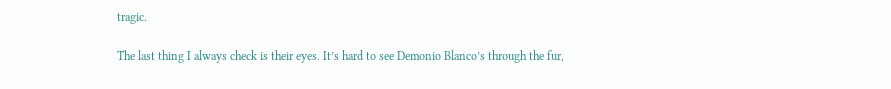tragic.

The last thing I always check is their eyes. It’s hard to see Demonio Blanco’s through the fur,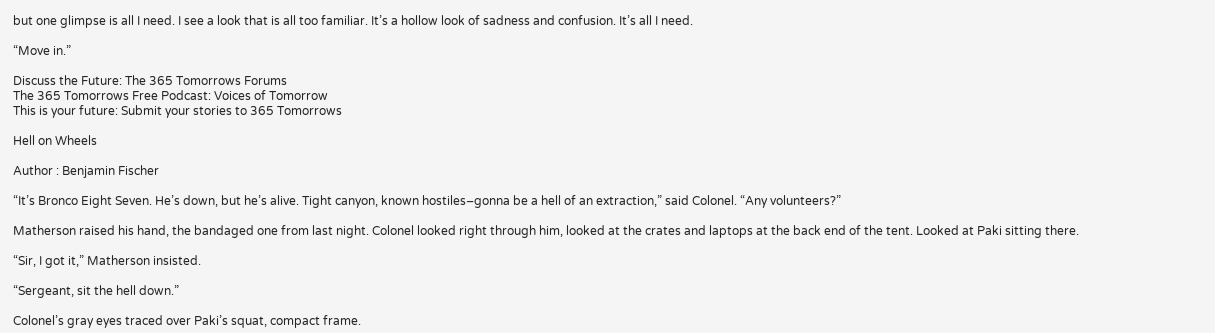but one glimpse is all I need. I see a look that is all too familiar. It’s a hollow look of sadness and confusion. It’s all I need.

“Move in.”

Discuss the Future: The 365 Tomorrows Forums
The 365 Tomorrows Free Podcast: Voices of Tomorrow
This is your future: Submit your stories to 365 Tomorrows

Hell on Wheels

Author : Benjamin Fischer

“It’s Bronco Eight Seven. He’s down, but he’s alive. Tight canyon, known hostiles–gonna be a hell of an extraction,” said Colonel. “Any volunteers?”

Matherson raised his hand, the bandaged one from last night. Colonel looked right through him, looked at the crates and laptops at the back end of the tent. Looked at Paki sitting there.

“Sir, I got it,” Matherson insisted.

“Sergeant, sit the hell down.”

Colonel’s gray eyes traced over Paki’s squat, compact frame.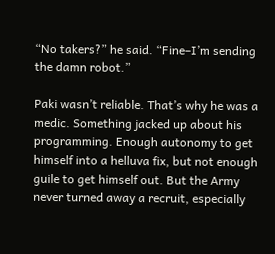“No takers?” he said. “Fine–I’m sending the damn robot.”

Paki wasn’t reliable. That’s why he was a medic. Something jacked up about his programming. Enough autonomy to get himself into a helluva fix, but not enough guile to get himself out. But the Army never turned away a recruit, especially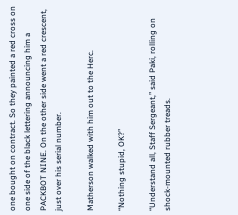one bought on contract. So they painted a red cross on one side of the black lettering announcing him a PACKBOT NINE. On the other side went a red crescent, just over his serial number.

Matherson walked with him out to the Herc.

“Nothing stupid, OK?”

“Understand all, Staff Sergeant,” said Paki, rolling on shock-mounted rubber treads.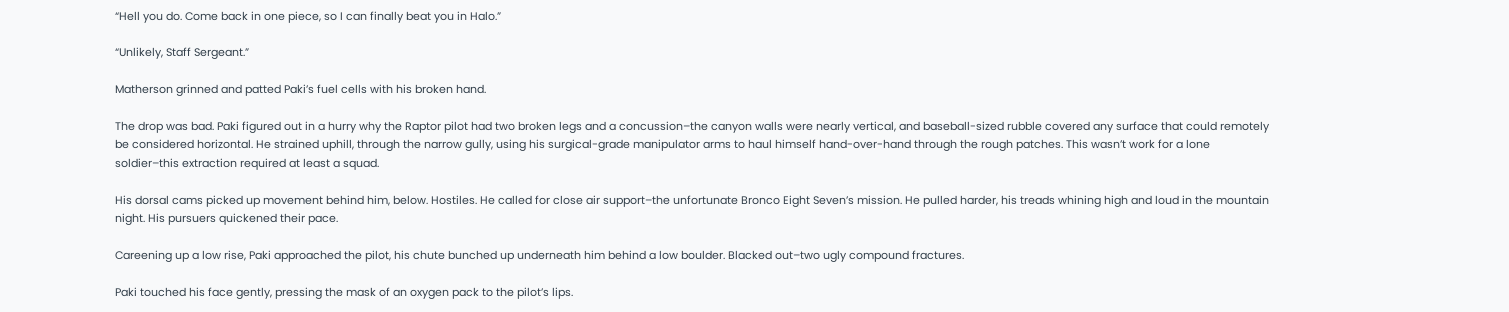“Hell you do. Come back in one piece, so I can finally beat you in Halo.”

“Unlikely, Staff Sergeant.”

Matherson grinned and patted Paki’s fuel cells with his broken hand.

The drop was bad. Paki figured out in a hurry why the Raptor pilot had two broken legs and a concussion–the canyon walls were nearly vertical, and baseball-sized rubble covered any surface that could remotely be considered horizontal. He strained uphill, through the narrow gully, using his surgical-grade manipulator arms to haul himself hand-over-hand through the rough patches. This wasn’t work for a lone soldier–this extraction required at least a squad.

His dorsal cams picked up movement behind him, below. Hostiles. He called for close air support–the unfortunate Bronco Eight Seven’s mission. He pulled harder, his treads whining high and loud in the mountain night. His pursuers quickened their pace.

Careening up a low rise, Paki approached the pilot, his chute bunched up underneath him behind a low boulder. Blacked out–two ugly compound fractures.

Paki touched his face gently, pressing the mask of an oxygen pack to the pilot’s lips.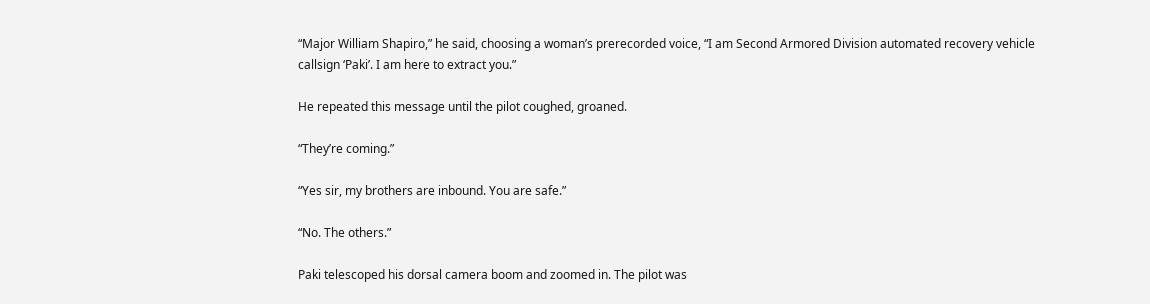“Major William Shapiro,” he said, choosing a woman’s prerecorded voice, “I am Second Armored Division automated recovery vehicle callsign ‘Paki’. I am here to extract you.”

He repeated this message until the pilot coughed, groaned.

“They’re coming.”

“Yes sir, my brothers are inbound. You are safe.”

“No. The others.”

Paki telescoped his dorsal camera boom and zoomed in. The pilot was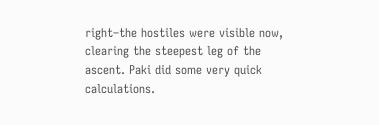right–the hostiles were visible now, clearing the steepest leg of the ascent. Paki did some very quick calculations.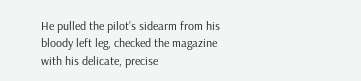He pulled the pilot’s sidearm from his bloody left leg, checked the magazine with his delicate, precise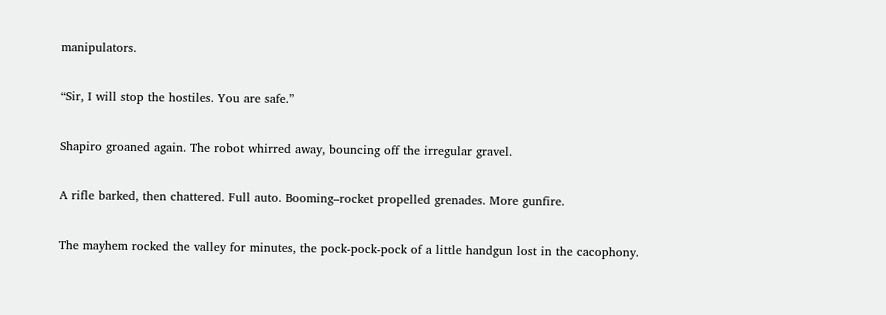manipulators.

“Sir, I will stop the hostiles. You are safe.”

Shapiro groaned again. The robot whirred away, bouncing off the irregular gravel.

A rifle barked, then chattered. Full auto. Booming–rocket propelled grenades. More gunfire.

The mayhem rocked the valley for minutes, the pock-pock-pock of a little handgun lost in the cacophony.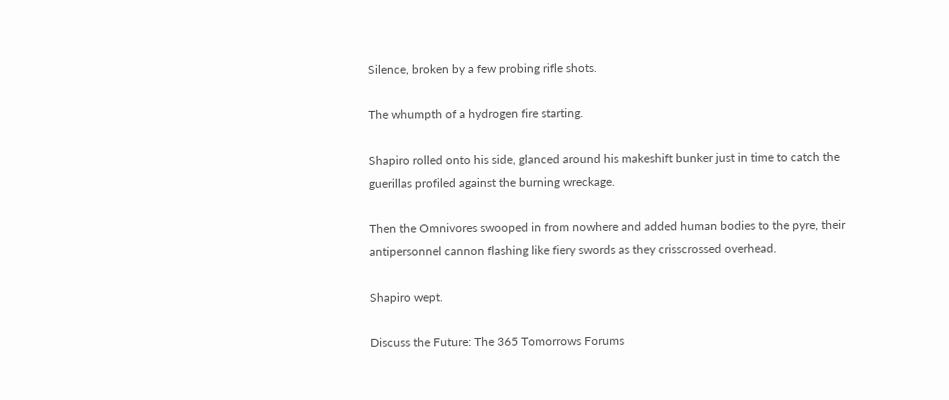Silence, broken by a few probing rifle shots.

The whumpth of a hydrogen fire starting.

Shapiro rolled onto his side, glanced around his makeshift bunker just in time to catch the guerillas profiled against the burning wreckage.

Then the Omnivores swooped in from nowhere and added human bodies to the pyre, their antipersonnel cannon flashing like fiery swords as they crisscrossed overhead.

Shapiro wept.

Discuss the Future: The 365 Tomorrows Forums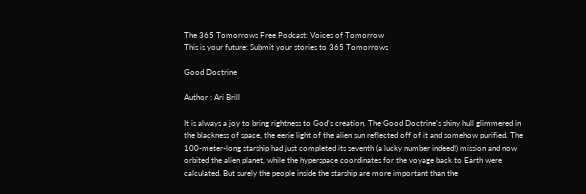The 365 Tomorrows Free Podcast: Voices of Tomorrow
This is your future: Submit your stories to 365 Tomorrows

Good Doctrine

Author : Ari Brill

It is always a joy to bring rightness to God’s creation. The Good Doctrine’s shiny hull glimmered in the blackness of space, the eerie light of the alien sun reflected off of it and somehow purified. The 100-meter-long starship had just completed its seventh (a lucky number indeed!) mission and now orbited the alien planet, while the hyperspace coordinates for the voyage back to Earth were calculated. But surely the people inside the starship are more important than the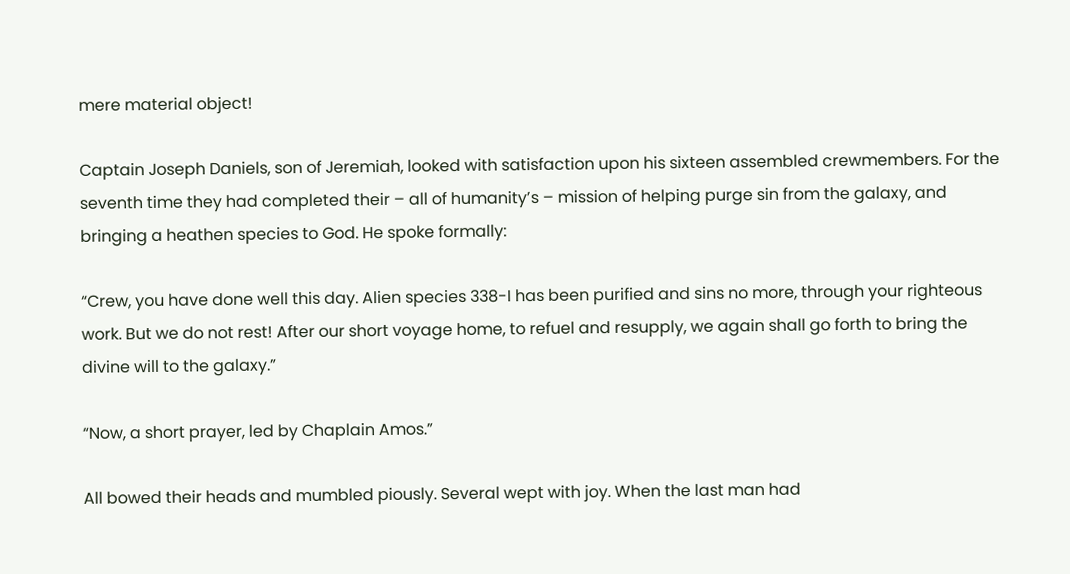mere material object!

Captain Joseph Daniels, son of Jeremiah, looked with satisfaction upon his sixteen assembled crewmembers. For the seventh time they had completed their – all of humanity’s – mission of helping purge sin from the galaxy, and bringing a heathen species to God. He spoke formally:

“Crew, you have done well this day. Alien species 338-I has been purified and sins no more, through your righteous work. But we do not rest! After our short voyage home, to refuel and resupply, we again shall go forth to bring the divine will to the galaxy.”

“Now, a short prayer, led by Chaplain Amos.”

All bowed their heads and mumbled piously. Several wept with joy. When the last man had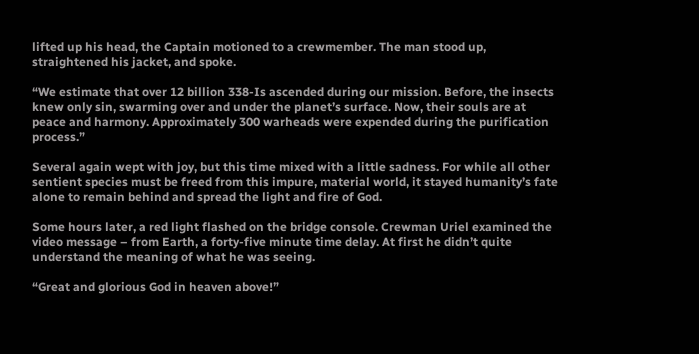lifted up his head, the Captain motioned to a crewmember. The man stood up, straightened his jacket, and spoke.

“We estimate that over 12 billion 338-Is ascended during our mission. Before, the insects knew only sin, swarming over and under the planet’s surface. Now, their souls are at peace and harmony. Approximately 300 warheads were expended during the purification process.”

Several again wept with joy, but this time mixed with a little sadness. For while all other sentient species must be freed from this impure, material world, it stayed humanity’s fate alone to remain behind and spread the light and fire of God.

Some hours later, a red light flashed on the bridge console. Crewman Uriel examined the video message – from Earth, a forty-five minute time delay. At first he didn’t quite understand the meaning of what he was seeing.

“Great and glorious God in heaven above!”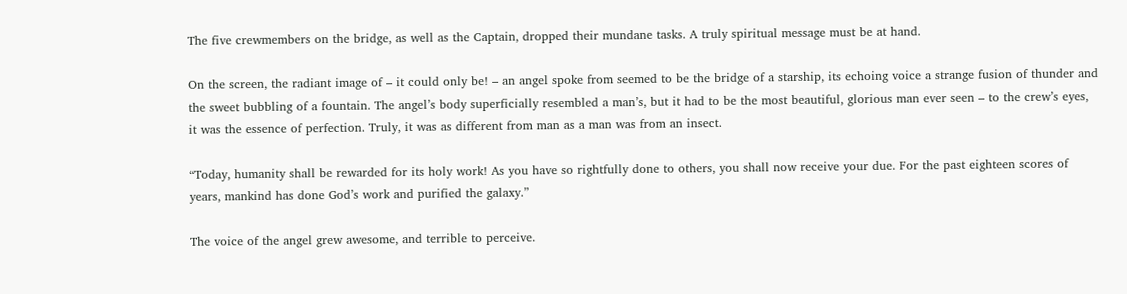The five crewmembers on the bridge, as well as the Captain, dropped their mundane tasks. A truly spiritual message must be at hand.

On the screen, the radiant image of – it could only be! – an angel spoke from seemed to be the bridge of a starship, its echoing voice a strange fusion of thunder and the sweet bubbling of a fountain. The angel’s body superficially resembled a man’s, but it had to be the most beautiful, glorious man ever seen – to the crew’s eyes, it was the essence of perfection. Truly, it was as different from man as a man was from an insect.

“Today, humanity shall be rewarded for its holy work! As you have so rightfully done to others, you shall now receive your due. For the past eighteen scores of years, mankind has done God’s work and purified the galaxy.”

The voice of the angel grew awesome, and terrible to perceive.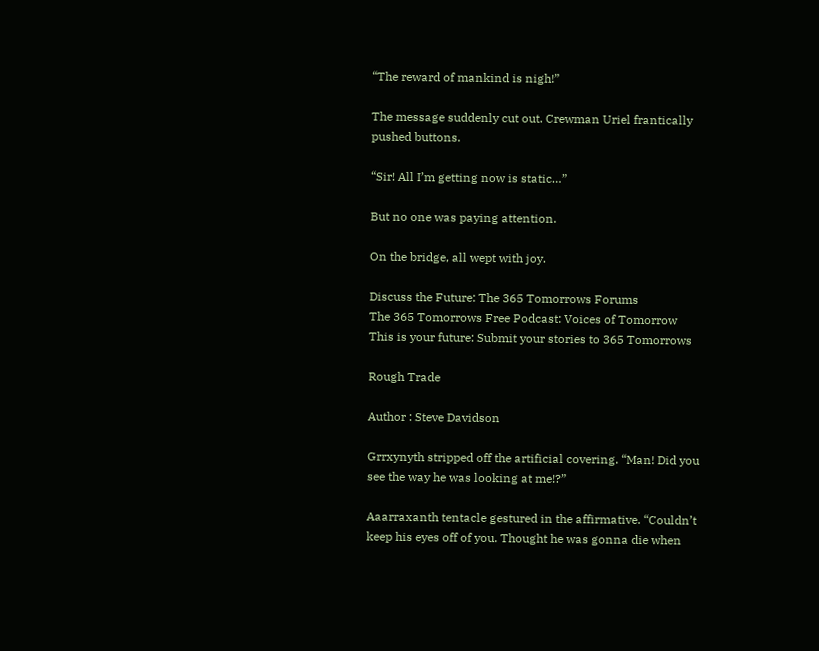“The reward of mankind is nigh!”

The message suddenly cut out. Crewman Uriel frantically pushed buttons.

“Sir! All I’m getting now is static…”

But no one was paying attention.

On the bridge, all wept with joy.

Discuss the Future: The 365 Tomorrows Forums
The 365 Tomorrows Free Podcast: Voices of Tomorrow
This is your future: Submit your stories to 365 Tomorrows

Rough Trade

Author : Steve Davidson

Grrxynyth stripped off the artificial covering. “Man! Did you see the way he was looking at me!?”

Aaarraxanth tentacle gestured in the affirmative. “Couldn’t keep his eyes off of you. Thought he was gonna die when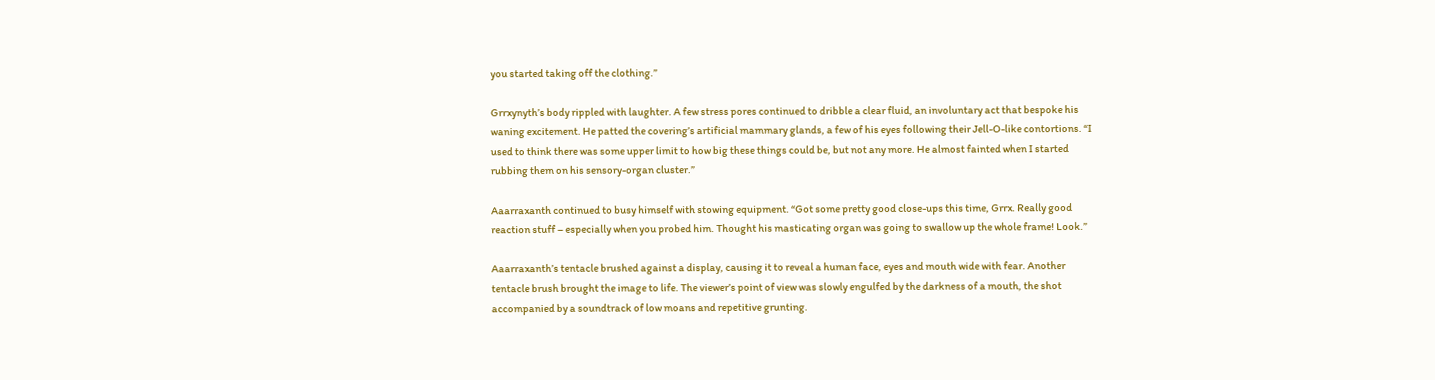you started taking off the clothing.”

Grrxynyth’s body rippled with laughter. A few stress pores continued to dribble a clear fluid, an involuntary act that bespoke his waning excitement. He patted the covering’s artificial mammary glands, a few of his eyes following their Jell-O-like contortions. “I used to think there was some upper limit to how big these things could be, but not any more. He almost fainted when I started rubbing them on his sensory-organ cluster.”

Aaarraxanth continued to busy himself with stowing equipment. “Got some pretty good close-ups this time, Grrx. Really good reaction stuff – especially when you probed him. Thought his masticating organ was going to swallow up the whole frame! Look.”

Aaarraxanth’s tentacle brushed against a display, causing it to reveal a human face, eyes and mouth wide with fear. Another tentacle brush brought the image to life. The viewer’s point of view was slowly engulfed by the darkness of a mouth, the shot accompanied by a soundtrack of low moans and repetitive grunting.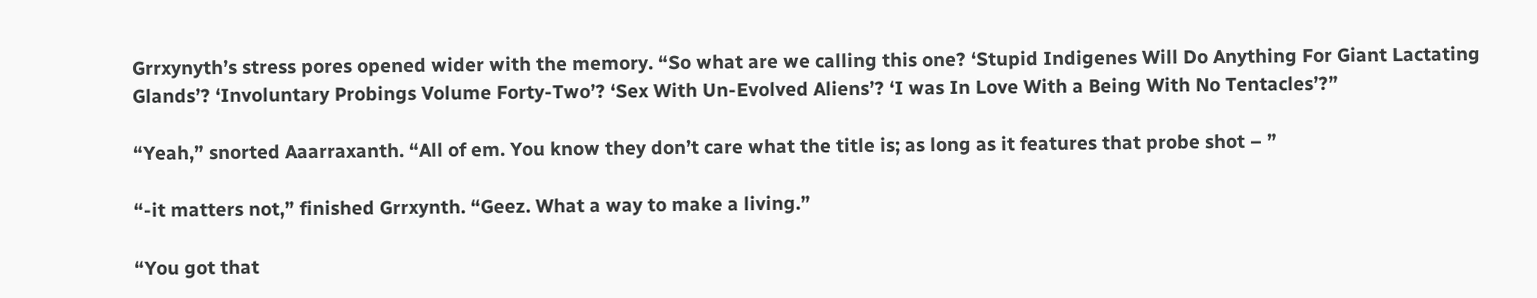Grrxynyth’s stress pores opened wider with the memory. “So what are we calling this one? ‘Stupid Indigenes Will Do Anything For Giant Lactating Glands’? ‘Involuntary Probings Volume Forty-Two’? ‘Sex With Un-Evolved Aliens’? ‘I was In Love With a Being With No Tentacles’?”

“Yeah,” snorted Aaarraxanth. “All of em. You know they don’t care what the title is; as long as it features that probe shot – ”

“-it matters not,” finished Grrxynth. “Geez. What a way to make a living.”

“You got that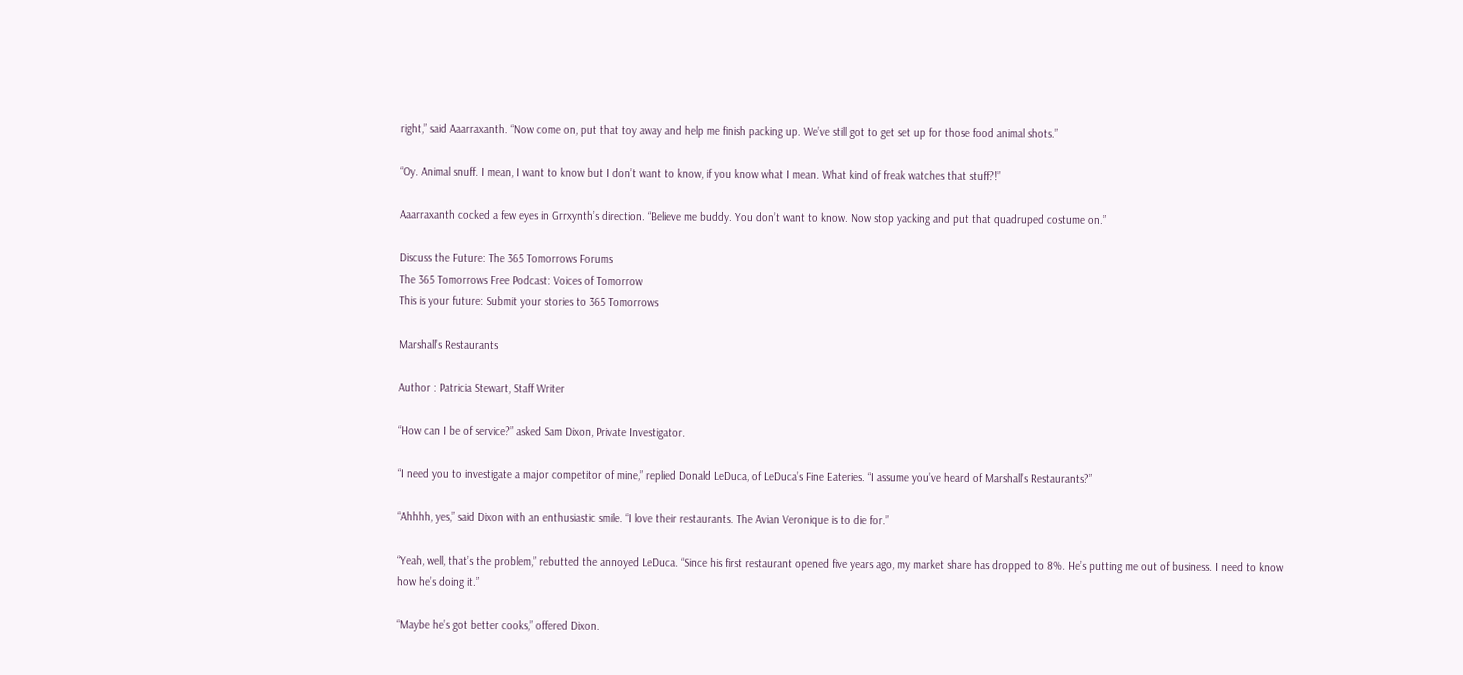right,” said Aaarraxanth. “Now come on, put that toy away and help me finish packing up. We’ve still got to get set up for those food animal shots.”

“Oy. Animal snuff. I mean, I want to know but I don’t want to know, if you know what I mean. What kind of freak watches that stuff?!”

Aaarraxanth cocked a few eyes in Grrxynth’s direction. “Believe me buddy. You don’t want to know. Now stop yacking and put that quadruped costume on.”

Discuss the Future: The 365 Tomorrows Forums
The 365 Tomorrows Free Podcast: Voices of Tomorrow
This is your future: Submit your stories to 365 Tomorrows

Marshall’s Restaurants

Author : Patricia Stewart, Staff Writer

“How can I be of service?” asked Sam Dixon, Private Investigator.

“I need you to investigate a major competitor of mine,” replied Donald LeDuca, of LeDuca’s Fine Eateries. “I assume you’ve heard of Marshall’s Restaurants?”

“Ahhhh, yes,” said Dixon with an enthusiastic smile. “I love their restaurants. The Avian Veronique is to die for.”

“Yeah, well, that’s the problem,” rebutted the annoyed LeDuca. “Since his first restaurant opened five years ago, my market share has dropped to 8%. He’s putting me out of business. I need to know how he’s doing it.”

“Maybe he’s got better cooks,” offered Dixon.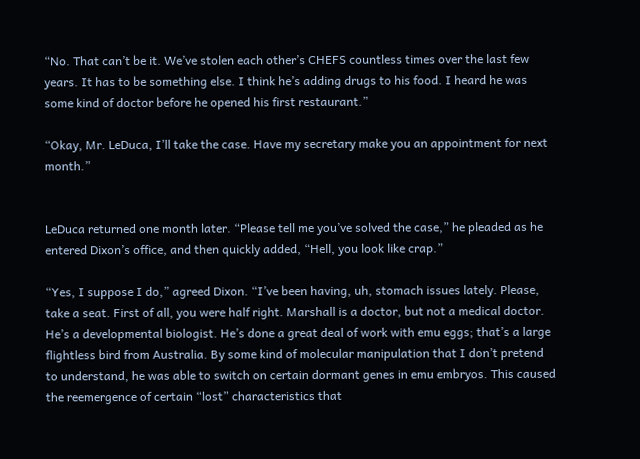“No. That can’t be it. We’ve stolen each other’s CHEFS countless times over the last few years. It has to be something else. I think he’s adding drugs to his food. I heard he was some kind of doctor before he opened his first restaurant.”

“Okay, Mr. LeDuca, I’ll take the case. Have my secretary make you an appointment for next month.”


LeDuca returned one month later. “Please tell me you’ve solved the case,” he pleaded as he entered Dixon’s office, and then quickly added, “Hell, you look like crap.”

“Yes, I suppose I do,” agreed Dixon. “I’ve been having, uh, stomach issues lately. Please, take a seat. First of all, you were half right. Marshall is a doctor, but not a medical doctor. He’s a developmental biologist. He’s done a great deal of work with emu eggs; that’s a large flightless bird from Australia. By some kind of molecular manipulation that I don’t pretend to understand, he was able to switch on certain dormant genes in emu embryos. This caused the reemergence of certain “lost” characteristics that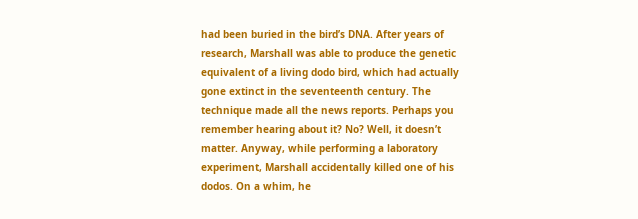had been buried in the bird’s DNA. After years of research, Marshall was able to produce the genetic equivalent of a living dodo bird, which had actually gone extinct in the seventeenth century. The technique made all the news reports. Perhaps you remember hearing about it? No? Well, it doesn’t matter. Anyway, while performing a laboratory experiment, Marshall accidentally killed one of his dodos. On a whim, he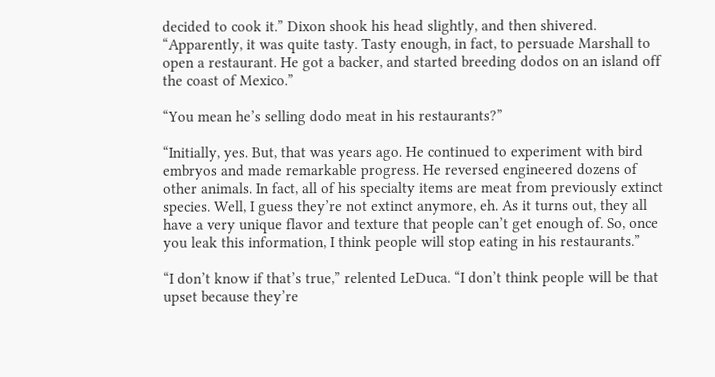decided to cook it.” Dixon shook his head slightly, and then shivered. “Apparently, it was quite tasty. Tasty enough, in fact, to persuade Marshall to open a restaurant. He got a backer, and started breeding dodos on an island off the coast of Mexico.”

“You mean he’s selling dodo meat in his restaurants?”

“Initially, yes. But, that was years ago. He continued to experiment with bird embryos and made remarkable progress. He reversed engineered dozens of other animals. In fact, all of his specialty items are meat from previously extinct species. Well, I guess they’re not extinct anymore, eh. As it turns out, they all have a very unique flavor and texture that people can’t get enough of. So, once you leak this information, I think people will stop eating in his restaurants.”

“I don’t know if that’s true,” relented LeDuca. “I don’t think people will be that upset because they’re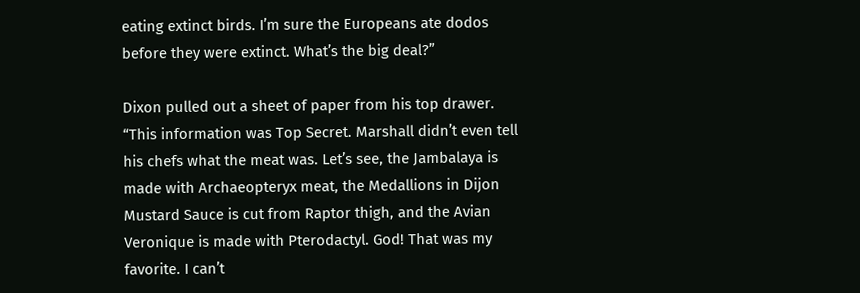eating extinct birds. I’m sure the Europeans ate dodos before they were extinct. What’s the big deal?”

Dixon pulled out a sheet of paper from his top drawer. “This information was Top Secret. Marshall didn’t even tell his chefs what the meat was. Let’s see, the Jambalaya is made with Archaeopteryx meat, the Medallions in Dijon Mustard Sauce is cut from Raptor thigh, and the Avian Veronique is made with Pterodactyl. God! That was my favorite. I can’t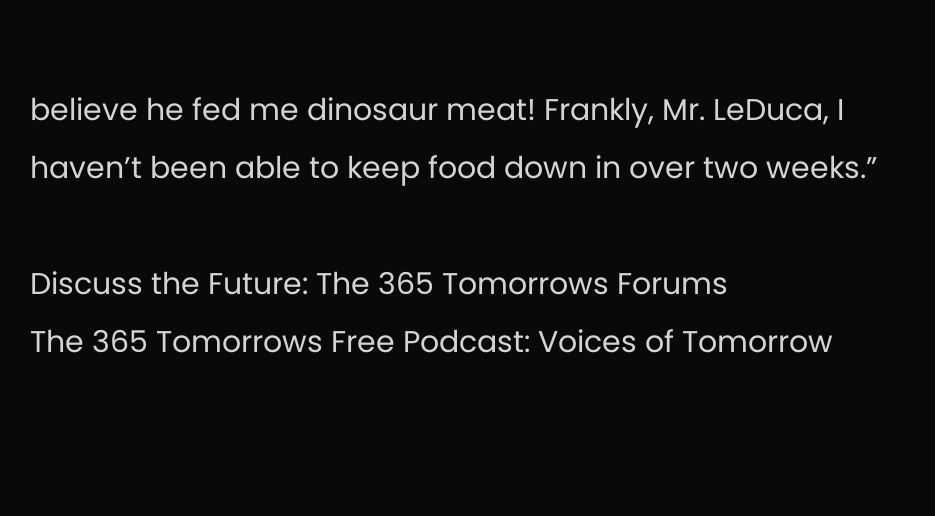believe he fed me dinosaur meat! Frankly, Mr. LeDuca, I haven’t been able to keep food down in over two weeks.”

Discuss the Future: The 365 Tomorrows Forums
The 365 Tomorrows Free Podcast: Voices of Tomorrow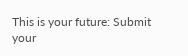This is your future: Submit your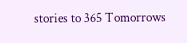stories to 365 Tomorrows